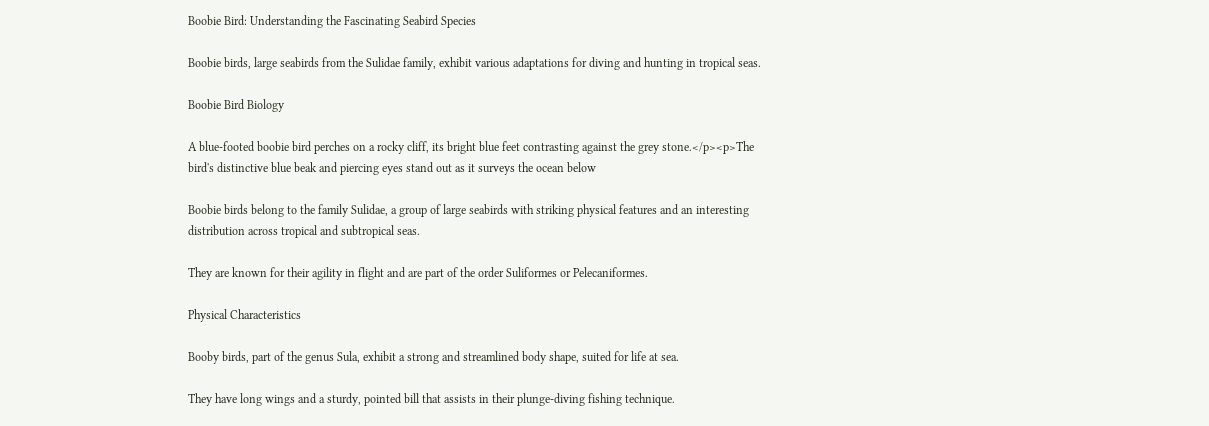Boobie Bird: Understanding the Fascinating Seabird Species

Boobie birds, large seabirds from the Sulidae family, exhibit various adaptations for diving and hunting in tropical seas.

Boobie Bird Biology

A blue-footed boobie bird perches on a rocky cliff, its bright blue feet contrasting against the grey stone.</p><p>The bird's distinctive blue beak and piercing eyes stand out as it surveys the ocean below

Boobie birds belong to the family Sulidae, a group of large seabirds with striking physical features and an interesting distribution across tropical and subtropical seas.

They are known for their agility in flight and are part of the order Suliformes or Pelecaniformes.

Physical Characteristics

Booby birds, part of the genus Sula, exhibit a strong and streamlined body shape, suited for life at sea.

They have long wings and a sturdy, pointed bill that assists in their plunge-diving fishing technique.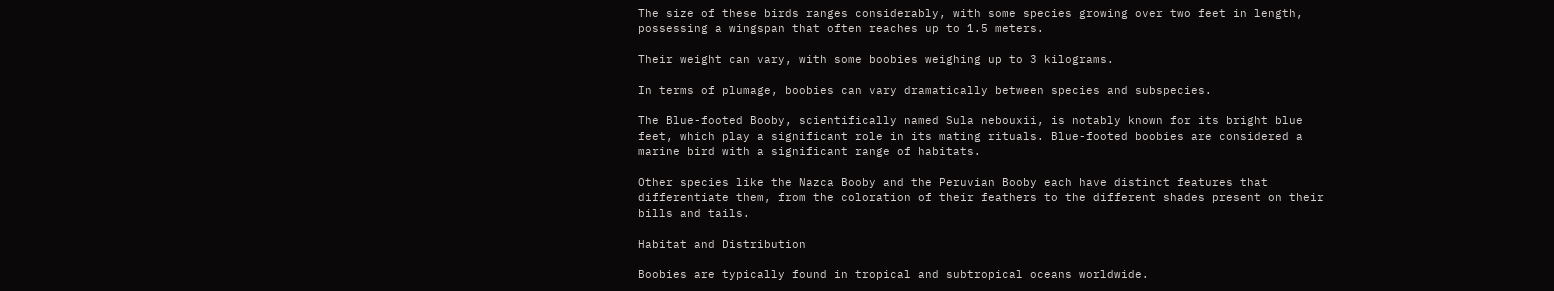The size of these birds ranges considerably, with some species growing over two feet in length, possessing a wingspan that often reaches up to 1.5 meters.

Their weight can vary, with some boobies weighing up to 3 kilograms.

In terms of plumage, boobies can vary dramatically between species and subspecies.

The Blue-footed Booby, scientifically named Sula nebouxii, is notably known for its bright blue feet, which play a significant role in its mating rituals. Blue-footed boobies are considered a marine bird with a significant range of habitats.

Other species like the Nazca Booby and the Peruvian Booby each have distinct features that differentiate them, from the coloration of their feathers to the different shades present on their bills and tails.

Habitat and Distribution

Boobies are typically found in tropical and subtropical oceans worldwide.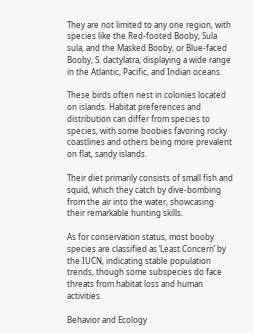They are not limited to any one region, with species like the Red-footed Booby, Sula sula, and the Masked Booby, or Blue-faced Booby, S. dactylatra, displaying a wide range in the Atlantic, Pacific, and Indian oceans.

These birds often nest in colonies located on islands. Habitat preferences and distribution can differ from species to species, with some boobies favoring rocky coastlines and others being more prevalent on flat, sandy islands.

Their diet primarily consists of small fish and squid, which they catch by dive-bombing from the air into the water, showcasing their remarkable hunting skills.

As for conservation status, most booby species are classified as ‘Least Concern’ by the IUCN, indicating stable population trends, though some subspecies do face threats from habitat loss and human activities.

Behavior and Ecology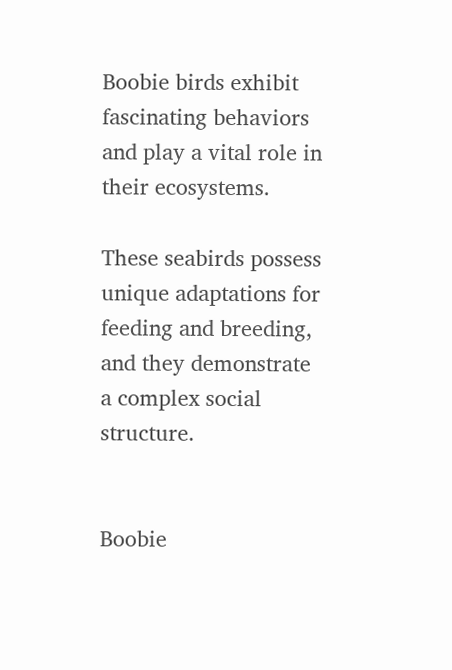Boobie birds exhibit fascinating behaviors and play a vital role in their ecosystems.

These seabirds possess unique adaptations for feeding and breeding, and they demonstrate a complex social structure.


Boobie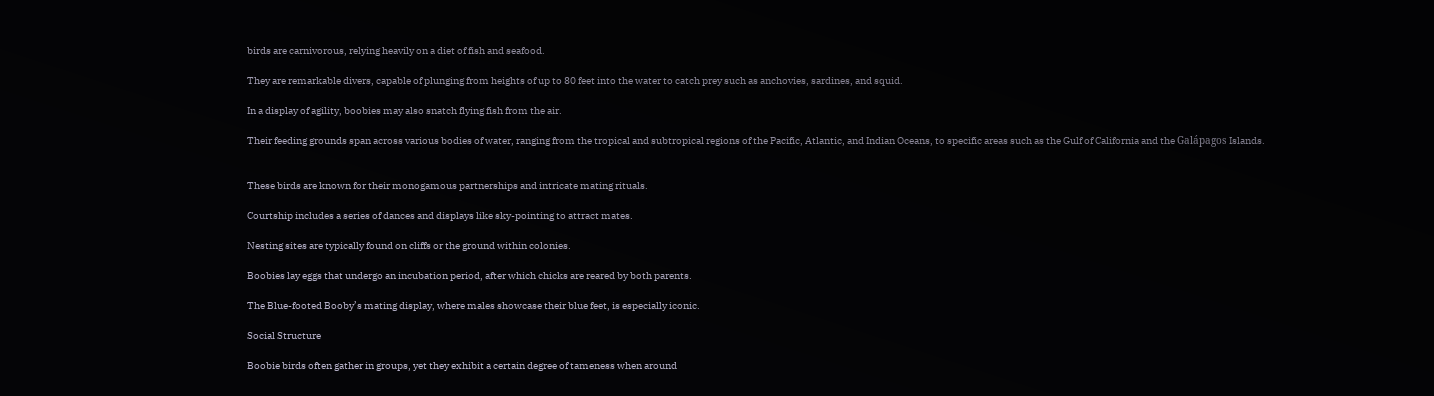birds are carnivorous, relying heavily on a diet of fish and seafood.

They are remarkable divers, capable of plunging from heights of up to 80 feet into the water to catch prey such as anchovies, sardines, and squid.

In a display of agility, boobies may also snatch flying fish from the air.

Their feeding grounds span across various bodies of water, ranging from the tropical and subtropical regions of the Pacific, Atlantic, and Indian Oceans, to specific areas such as the Gulf of California and the Galápagos Islands.


These birds are known for their monogamous partnerships and intricate mating rituals.

Courtship includes a series of dances and displays like sky-pointing to attract mates.

Nesting sites are typically found on cliffs or the ground within colonies.

Boobies lay eggs that undergo an incubation period, after which chicks are reared by both parents.

The Blue-footed Booby’s mating display, where males showcase their blue feet, is especially iconic.

Social Structure

Boobie birds often gather in groups, yet they exhibit a certain degree of tameness when around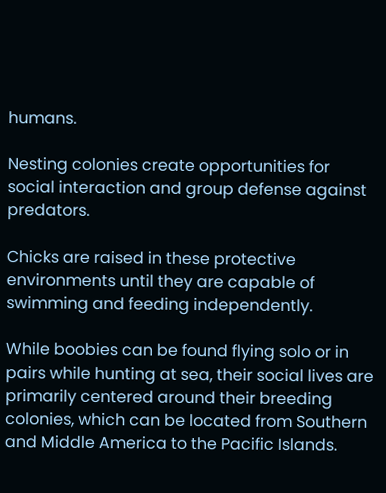humans.

Nesting colonies create opportunities for social interaction and group defense against predators.

Chicks are raised in these protective environments until they are capable of swimming and feeding independently.

While boobies can be found flying solo or in pairs while hunting at sea, their social lives are primarily centered around their breeding colonies, which can be located from Southern and Middle America to the Pacific Islands.